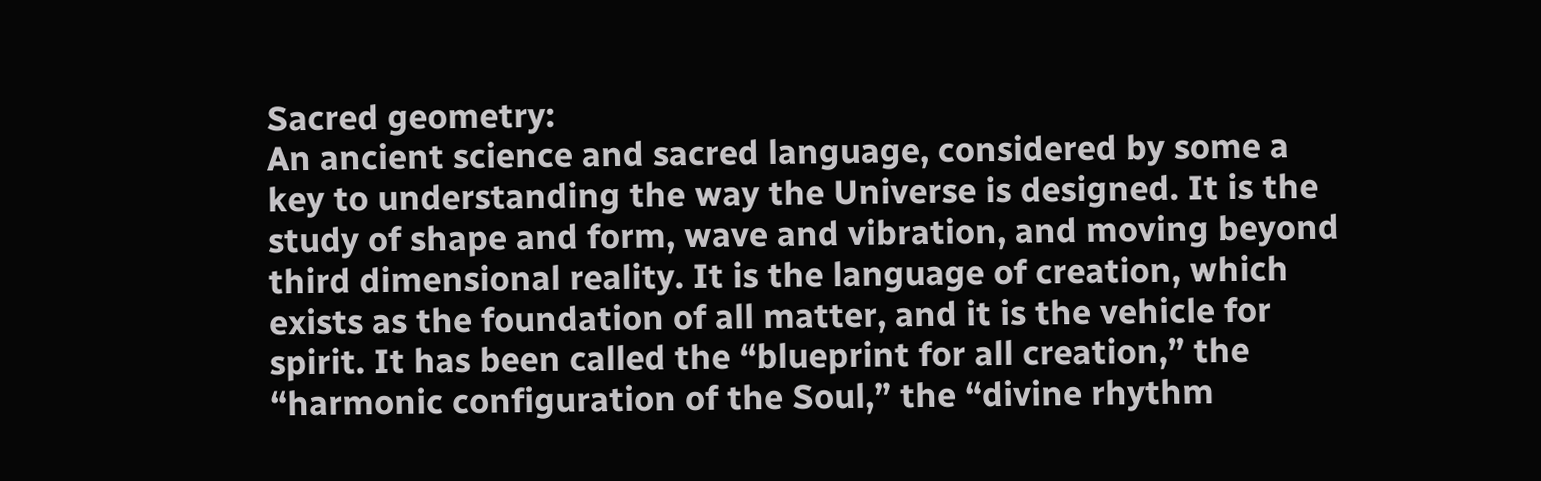Sacred geometry:
An ancient science and sacred language, considered by some a key to understanding the way the Universe is designed. It is the study of shape and form, wave and vibration, and moving beyond third dimensional reality. It is the language of creation, which exists as the foundation of all matter, and it is the vehicle for spirit. It has been called the “blueprint for all creation,” the “harmonic configuration of the Soul,” the “divine rhythm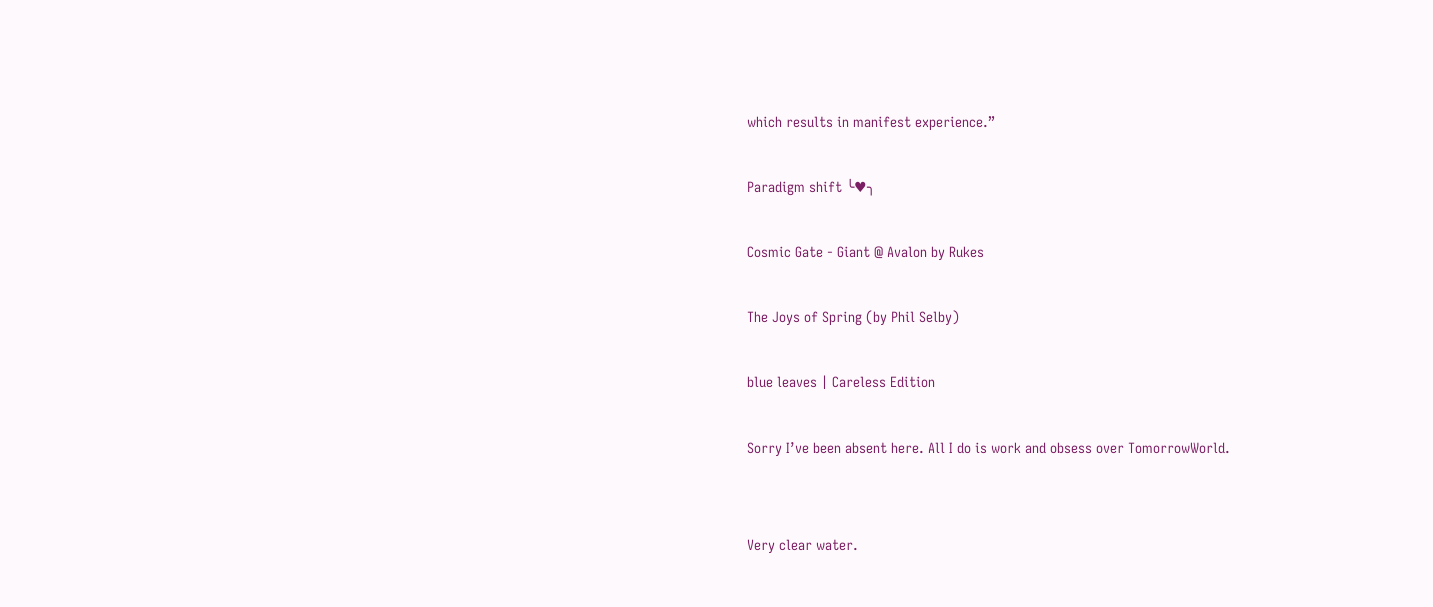which results in manifest experience.”

Paradigm shift ╰♥╮

Cosmic Gate - Giant @ Avalon by Rukes

The Joys of Spring (by Phil Selby)

blue leaves | Careless Edition

Sorry I’ve been absent here. All I do is work and obsess over TomorrowWorld.


Very clear water.